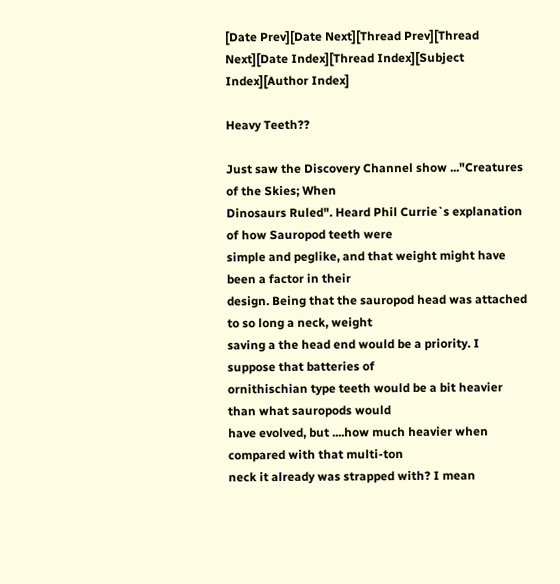[Date Prev][Date Next][Thread Prev][Thread Next][Date Index][Thread Index][Subject Index][Author Index]

Heavy Teeth??

Just saw the Discovery Channel show ..."Creatures of the Skies; When
Dinosaurs Ruled". Heard Phil Currie`s explanation of how Sauropod teeth were
simple and peglike, and that weight might have been a factor in their
design. Being that the sauropod head was attached to so long a neck, weight
saving a the head end would be a priority. I suppose that batteries of
ornithischian type teeth would be a bit heavier than what sauropods would
have evolved, but ....how much heavier when compared with that multi-ton
neck it already was strapped with? I mean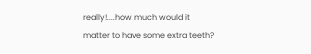really!....how much would it
matter to have some extra teeth?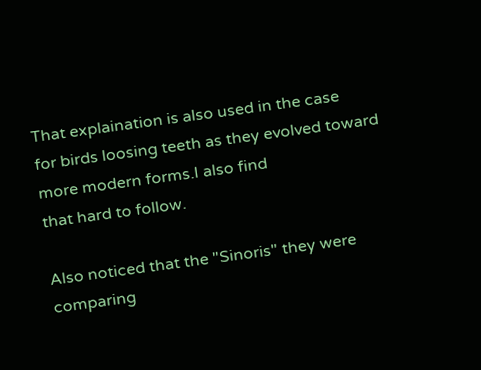That explaination is also used in the case
for birds loosing teeth as they evolved toward more modern forms.I also find
that hard to follow.

Also noticed that the "Sinoris" they were comparing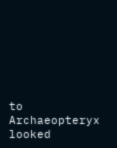to Archaeopteryx looked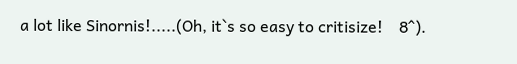a lot like Sinornis!.....(Oh, it`s so easy to critisize!    8^).